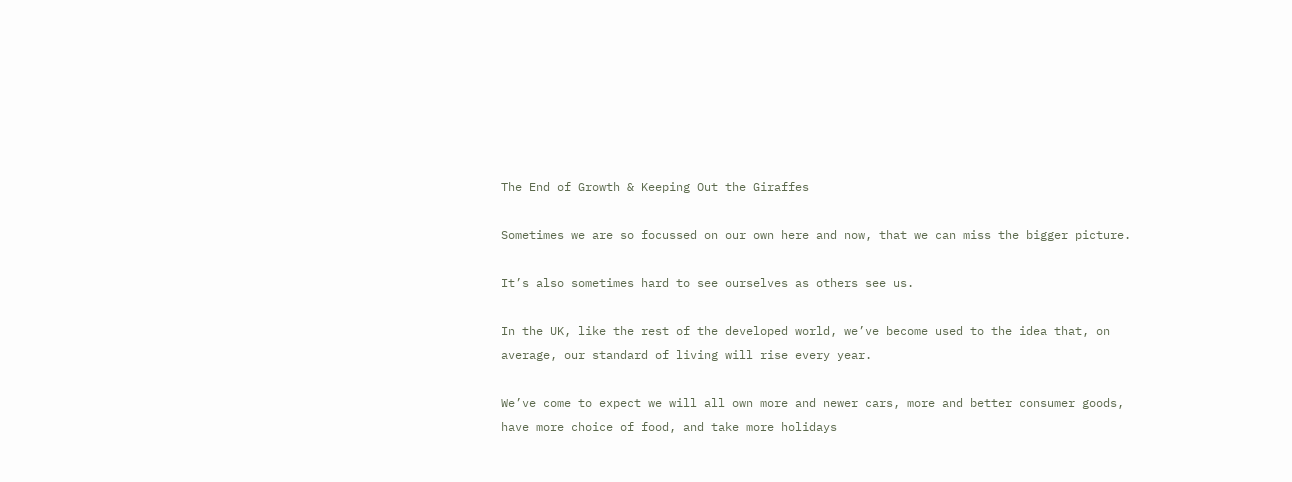The End of Growth & Keeping Out the Giraffes

Sometimes we are so focussed on our own here and now, that we can miss the bigger picture.

It’s also sometimes hard to see ourselves as others see us.

In the UK, like the rest of the developed world, we’ve become used to the idea that, on average, our standard of living will rise every year.

We’ve come to expect we will all own more and newer cars, more and better consumer goods, have more choice of food, and take more holidays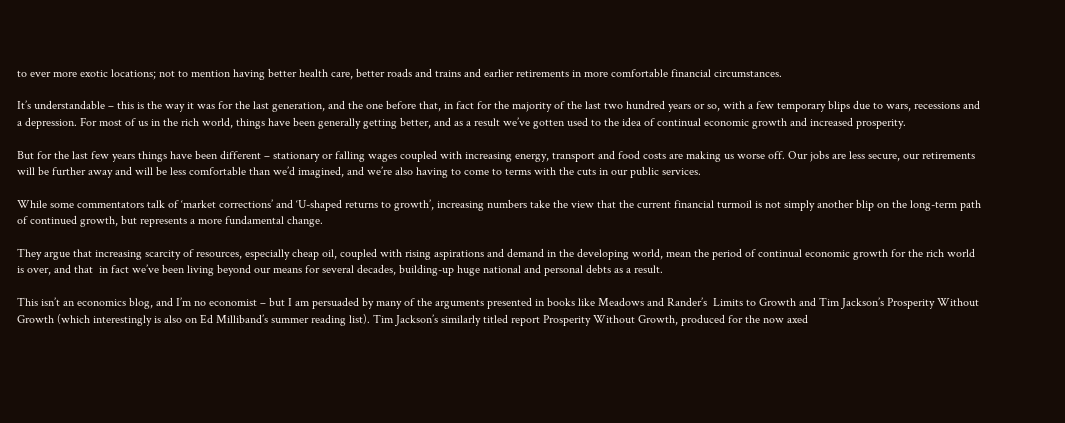to ever more exotic locations; not to mention having better health care, better roads and trains and earlier retirements in more comfortable financial circumstances.

It’s understandable – this is the way it was for the last generation, and the one before that, in fact for the majority of the last two hundred years or so, with a few temporary blips due to wars, recessions and a depression. For most of us in the rich world, things have been generally getting better, and as a result we’ve gotten used to the idea of continual economic growth and increased prosperity.

But for the last few years things have been different – stationary or falling wages coupled with increasing energy, transport and food costs are making us worse off. Our jobs are less secure, our retirements will be further away and will be less comfortable than we’d imagined, and we’re also having to come to terms with the cuts in our public services.

While some commentators talk of ‘market corrections’ and ‘U-shaped returns to growth’, increasing numbers take the view that the current financial turmoil is not simply another blip on the long-term path of continued growth, but represents a more fundamental change.

They argue that increasing scarcity of resources, especially cheap oil, coupled with rising aspirations and demand in the developing world, mean the period of continual economic growth for the rich world is over, and that  in fact we’ve been living beyond our means for several decades, building-up huge national and personal debts as a result.

This isn’t an economics blog, and I’m no economist – but I am persuaded by many of the arguments presented in books like Meadows and Rander’s  Limits to Growth and Tim Jackson’s Prosperity Without Growth (which interestingly is also on Ed Milliband’s summer reading list). Tim Jackson’s similarly titled report Prosperity Without Growth, produced for the now axed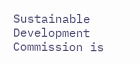Sustainable Development Commission is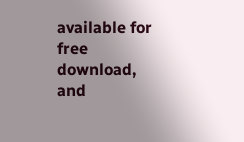available for free download, and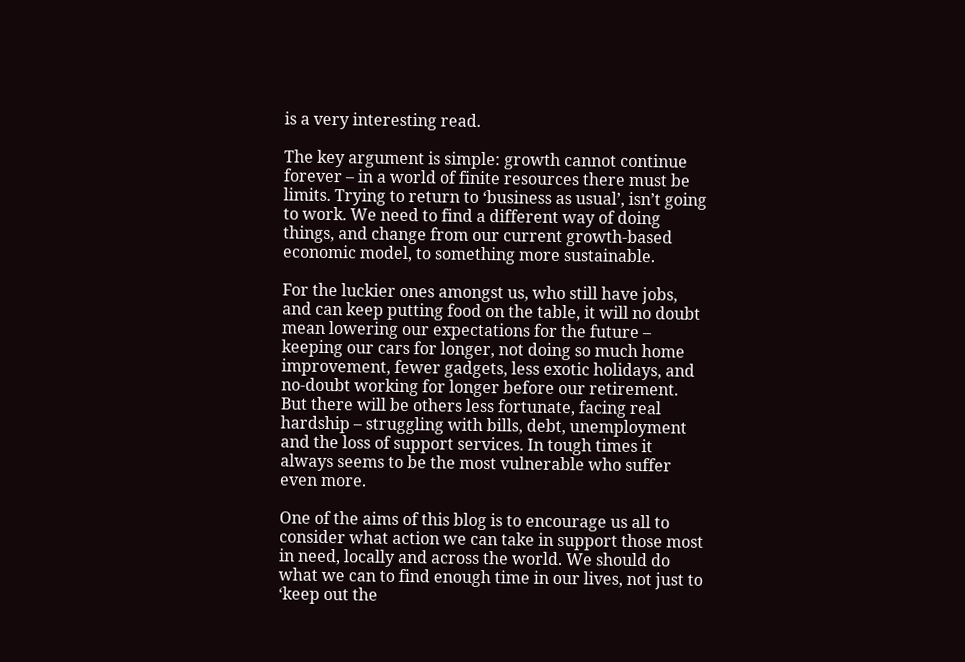is a very interesting read.

The key argument is simple: growth cannot continue forever – in a world of finite resources there must be limits. Trying to return to ‘business as usual’, isn’t going to work. We need to find a different way of doing things, and change from our current growth-based economic model, to something more sustainable.

For the luckier ones amongst us, who still have jobs, and can keep putting food on the table, it will no doubt mean lowering our expectations for the future – keeping our cars for longer, not doing so much home improvement, fewer gadgets, less exotic holidays, and no-doubt working for longer before our retirement. But there will be others less fortunate, facing real hardship – struggling with bills, debt, unemployment and the loss of support services. In tough times it always seems to be the most vulnerable who suffer even more.

One of the aims of this blog is to encourage us all to consider what action we can take in support those most in need, locally and across the world. We should do what we can to find enough time in our lives, not just to ‘keep out the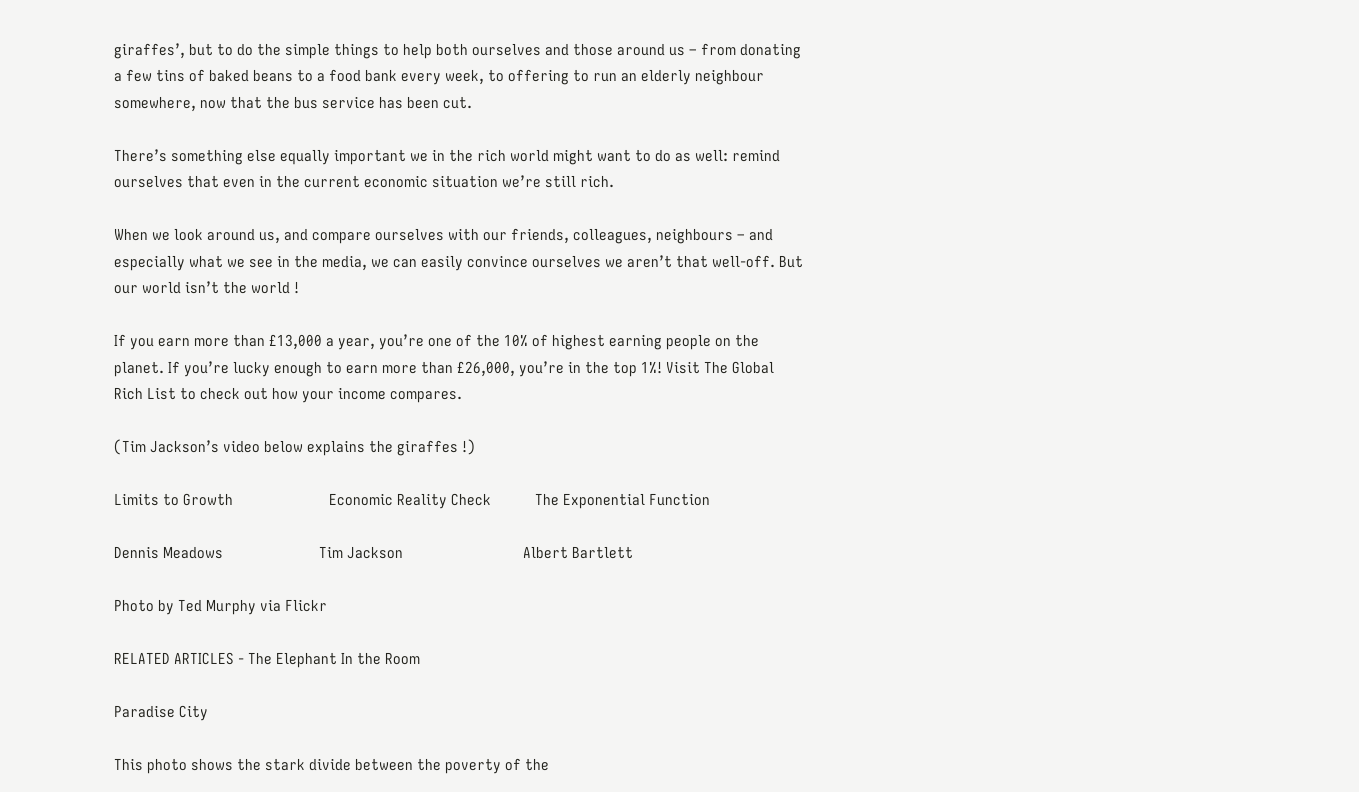giraffes’, but to do the simple things to help both ourselves and those around us – from donating a few tins of baked beans to a food bank every week, to offering to run an elderly neighbour somewhere, now that the bus service has been cut.

There’s something else equally important we in the rich world might want to do as well: remind ourselves that even in the current economic situation we’re still rich.

When we look around us, and compare ourselves with our friends, colleagues, neighbours – and especially what we see in the media, we can easily convince ourselves we aren’t that well-off. But our world isn’t the world !

If you earn more than £13,000 a year, you’re one of the 10% of highest earning people on the planet. If you’re lucky enough to earn more than £26,000, you’re in the top 1%! Visit The Global Rich List to check out how your income compares.

(Tim Jackson’s video below explains the giraffes !)

Limits to Growth                        Economic Reality Check           The Exponential Function

Dennis Meadows                        Tim Jackson                              Albert Bartlett

Photo by Ted Murphy via Flickr

RELATED ARTICLES - The Elephant In the Room

Paradise City

This photo shows the stark divide between the poverty of the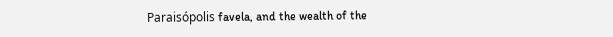Paraisópolis favela, and the wealth of the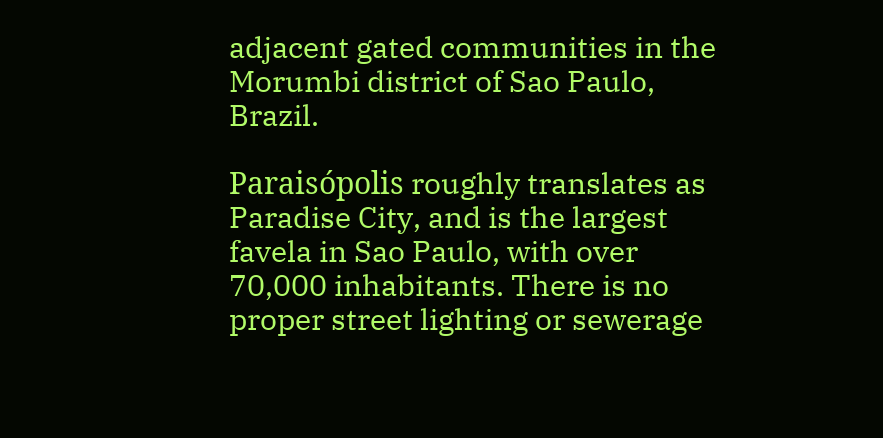adjacent gated communities in the Morumbi district of Sao Paulo, Brazil.

Paraisópolis roughly translates as Paradise City, and is the largest favela in Sao Paulo, with over 70,000 inhabitants. There is no proper street lighting or sewerage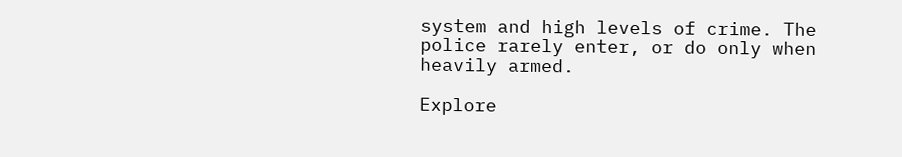system and high levels of crime. The police rarely enter, or do only when heavily armed.

Explore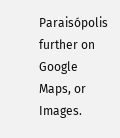Paraisópolis further on Google Maps, or Images.